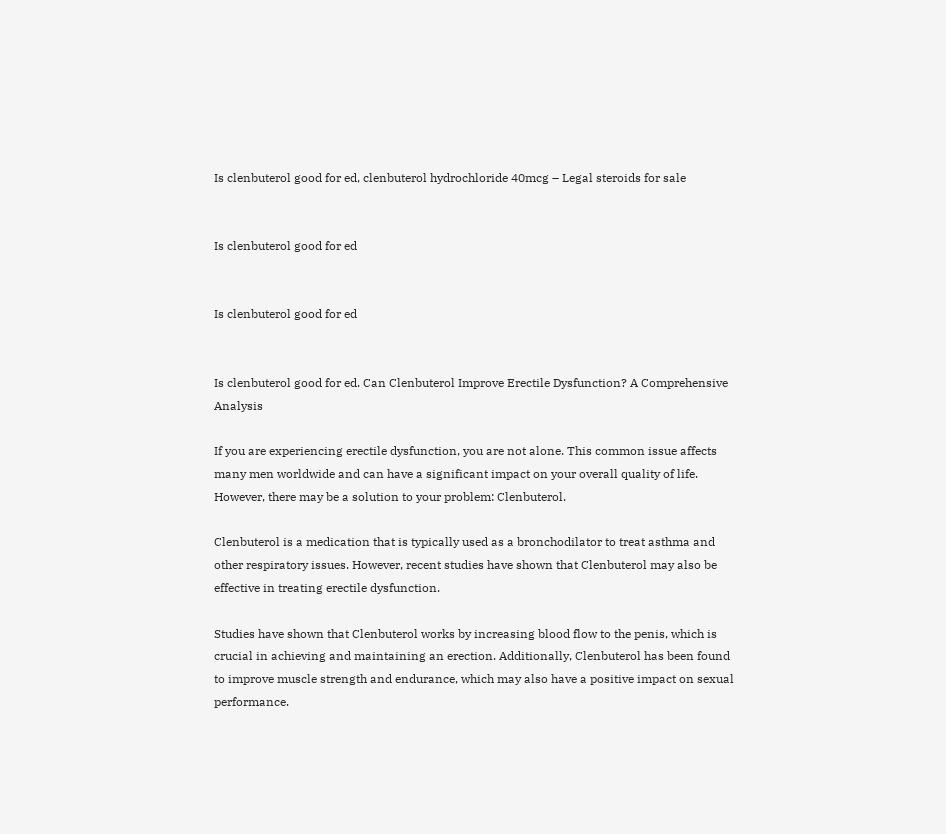Is clenbuterol good for ed, clenbuterol hydrochloride 40mcg – Legal steroids for sale


Is clenbuterol good for ed


Is clenbuterol good for ed


Is clenbuterol good for ed. Can Clenbuterol Improve Erectile Dysfunction? A Comprehensive Analysis

If you are experiencing erectile dysfunction, you are not alone. This common issue affects many men worldwide and can have a significant impact on your overall quality of life. However, there may be a solution to your problem: Clenbuterol.

Clenbuterol is a medication that is typically used as a bronchodilator to treat asthma and other respiratory issues. However, recent studies have shown that Clenbuterol may also be effective in treating erectile dysfunction.

Studies have shown that Clenbuterol works by increasing blood flow to the penis, which is crucial in achieving and maintaining an erection. Additionally, Clenbuterol has been found to improve muscle strength and endurance, which may also have a positive impact on sexual performance.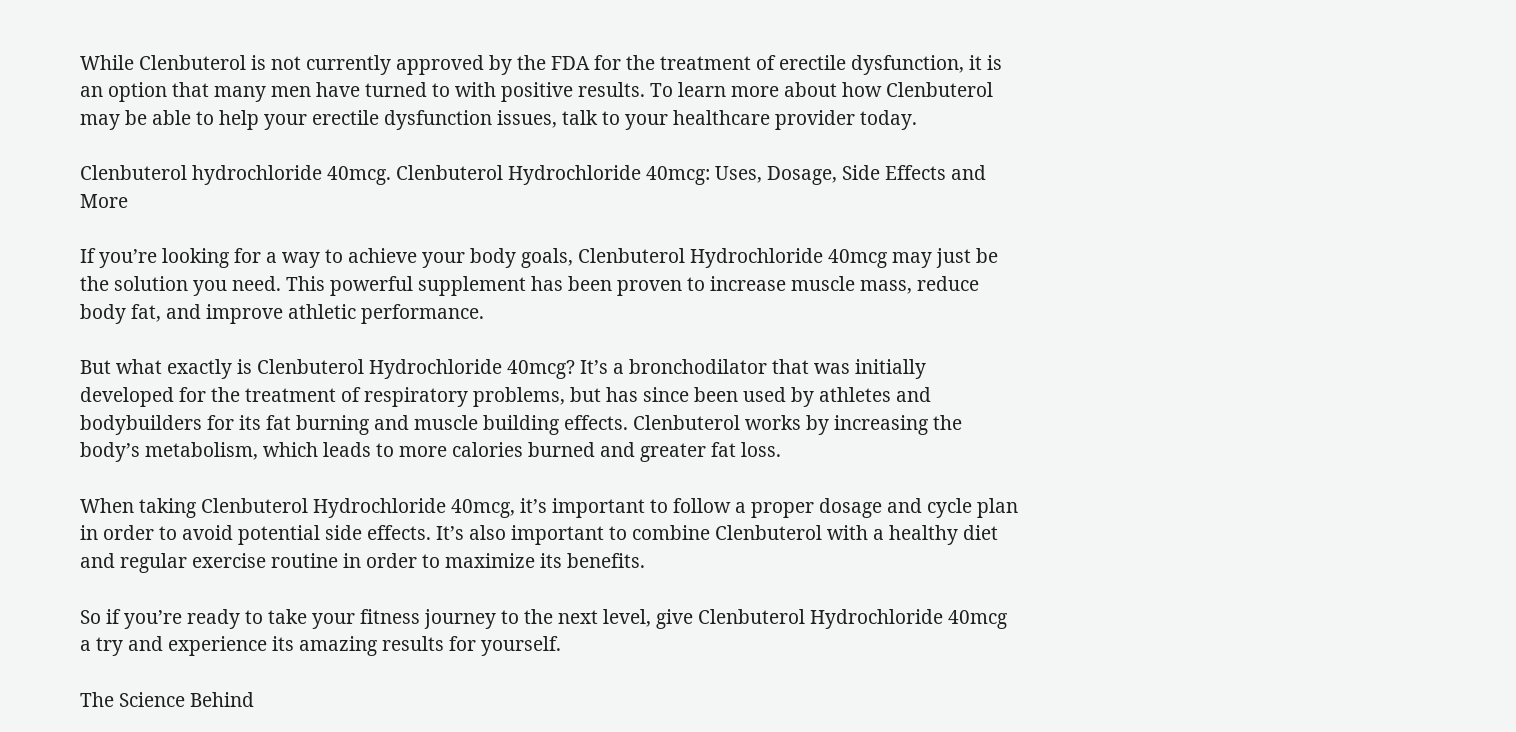While Clenbuterol is not currently approved by the FDA for the treatment of erectile dysfunction, it is an option that many men have turned to with positive results. To learn more about how Clenbuterol may be able to help your erectile dysfunction issues, talk to your healthcare provider today.

Clenbuterol hydrochloride 40mcg. Clenbuterol Hydrochloride 40mcg: Uses, Dosage, Side Effects and More

If you’re looking for a way to achieve your body goals, Clenbuterol Hydrochloride 40mcg may just be the solution you need. This powerful supplement has been proven to increase muscle mass, reduce body fat, and improve athletic performance.

But what exactly is Clenbuterol Hydrochloride 40mcg? It’s a bronchodilator that was initially developed for the treatment of respiratory problems, but has since been used by athletes and bodybuilders for its fat burning and muscle building effects. Clenbuterol works by increasing the body’s metabolism, which leads to more calories burned and greater fat loss.

When taking Clenbuterol Hydrochloride 40mcg, it’s important to follow a proper dosage and cycle plan in order to avoid potential side effects. It’s also important to combine Clenbuterol with a healthy diet and regular exercise routine in order to maximize its benefits.

So if you’re ready to take your fitness journey to the next level, give Clenbuterol Hydrochloride 40mcg a try and experience its amazing results for yourself.

The Science Behind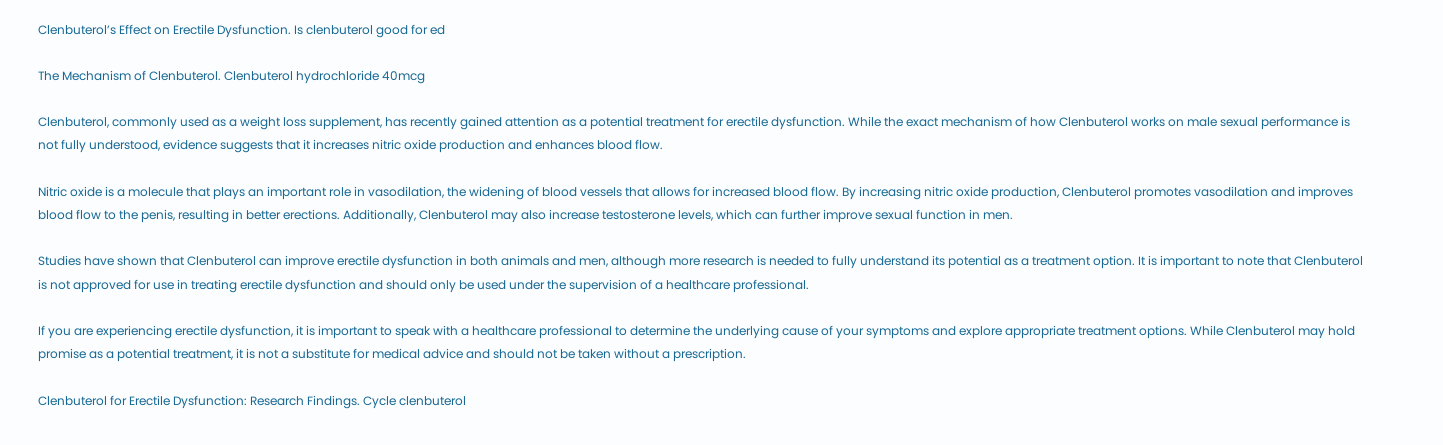Clenbuterol’s Effect on Erectile Dysfunction. Is clenbuterol good for ed

The Mechanism of Clenbuterol. Clenbuterol hydrochloride 40mcg

Clenbuterol, commonly used as a weight loss supplement, has recently gained attention as a potential treatment for erectile dysfunction. While the exact mechanism of how Clenbuterol works on male sexual performance is not fully understood, evidence suggests that it increases nitric oxide production and enhances blood flow.

Nitric oxide is a molecule that plays an important role in vasodilation, the widening of blood vessels that allows for increased blood flow. By increasing nitric oxide production, Clenbuterol promotes vasodilation and improves blood flow to the penis, resulting in better erections. Additionally, Clenbuterol may also increase testosterone levels, which can further improve sexual function in men.

Studies have shown that Clenbuterol can improve erectile dysfunction in both animals and men, although more research is needed to fully understand its potential as a treatment option. It is important to note that Clenbuterol is not approved for use in treating erectile dysfunction and should only be used under the supervision of a healthcare professional.

If you are experiencing erectile dysfunction, it is important to speak with a healthcare professional to determine the underlying cause of your symptoms and explore appropriate treatment options. While Clenbuterol may hold promise as a potential treatment, it is not a substitute for medical advice and should not be taken without a prescription.

Clenbuterol for Erectile Dysfunction: Research Findings. Cycle clenbuterol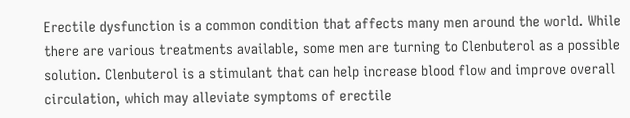Erectile dysfunction is a common condition that affects many men around the world. While there are various treatments available, some men are turning to Clenbuterol as a possible solution. Clenbuterol is a stimulant that can help increase blood flow and improve overall circulation, which may alleviate symptoms of erectile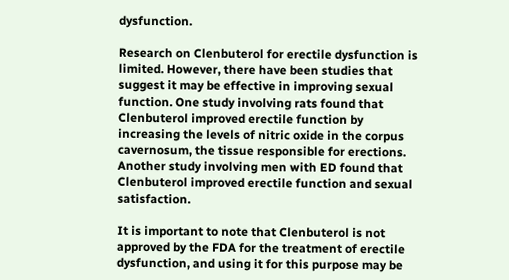dysfunction.

Research on Clenbuterol for erectile dysfunction is limited. However, there have been studies that suggest it may be effective in improving sexual function. One study involving rats found that Clenbuterol improved erectile function by increasing the levels of nitric oxide in the corpus cavernosum, the tissue responsible for erections. Another study involving men with ED found that Clenbuterol improved erectile function and sexual satisfaction.

It is important to note that Clenbuterol is not approved by the FDA for the treatment of erectile dysfunction, and using it for this purpose may be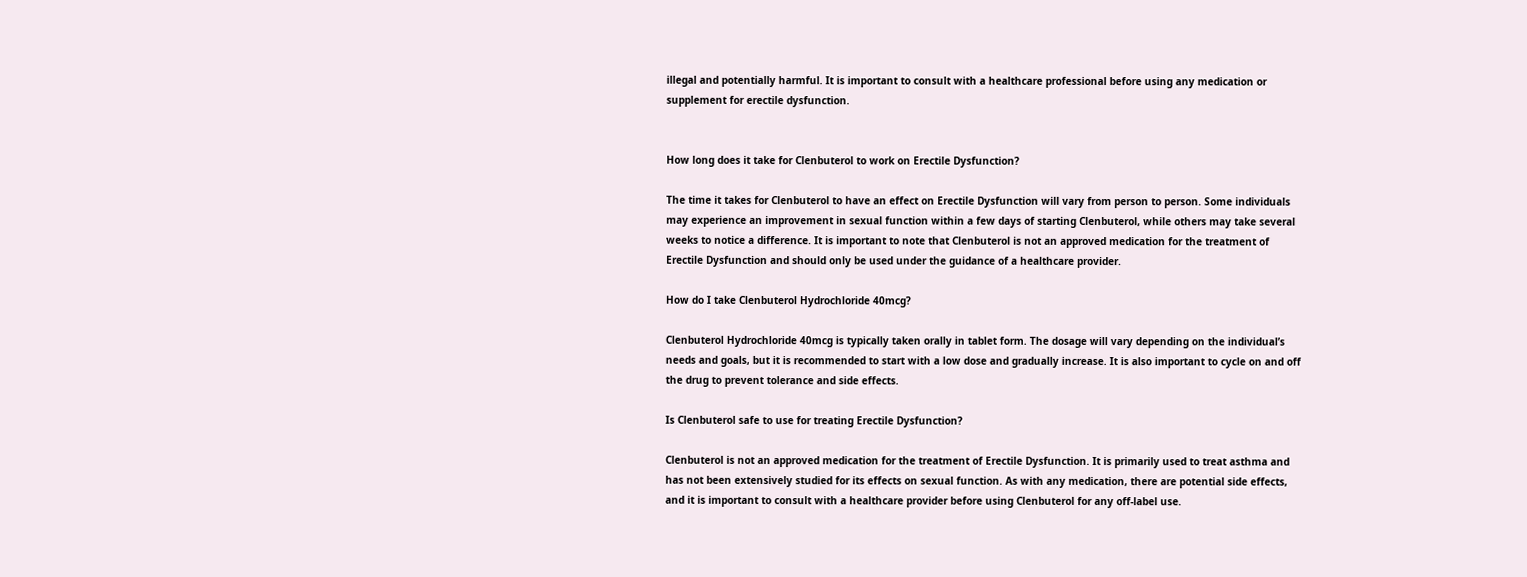illegal and potentially harmful. It is important to consult with a healthcare professional before using any medication or supplement for erectile dysfunction.


How long does it take for Clenbuterol to work on Erectile Dysfunction?

The time it takes for Clenbuterol to have an effect on Erectile Dysfunction will vary from person to person. Some individuals may experience an improvement in sexual function within a few days of starting Clenbuterol, while others may take several weeks to notice a difference. It is important to note that Clenbuterol is not an approved medication for the treatment of Erectile Dysfunction and should only be used under the guidance of a healthcare provider.

How do I take Clenbuterol Hydrochloride 40mcg?

Clenbuterol Hydrochloride 40mcg is typically taken orally in tablet form. The dosage will vary depending on the individual’s needs and goals, but it is recommended to start with a low dose and gradually increase. It is also important to cycle on and off the drug to prevent tolerance and side effects.

Is Clenbuterol safe to use for treating Erectile Dysfunction?

Clenbuterol is not an approved medication for the treatment of Erectile Dysfunction. It is primarily used to treat asthma and has not been extensively studied for its effects on sexual function. As with any medication, there are potential side effects, and it is important to consult with a healthcare provider before using Clenbuterol for any off-label use.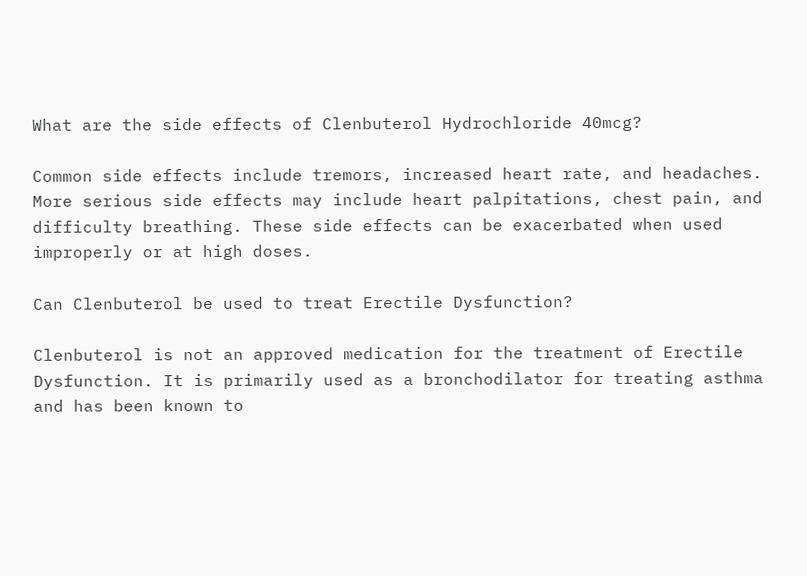What are the side effects of Clenbuterol Hydrochloride 40mcg?

Common side effects include tremors, increased heart rate, and headaches. More serious side effects may include heart palpitations, chest pain, and difficulty breathing. These side effects can be exacerbated when used improperly or at high doses.

Can Clenbuterol be used to treat Erectile Dysfunction?

Clenbuterol is not an approved medication for the treatment of Erectile Dysfunction. It is primarily used as a bronchodilator for treating asthma and has been known to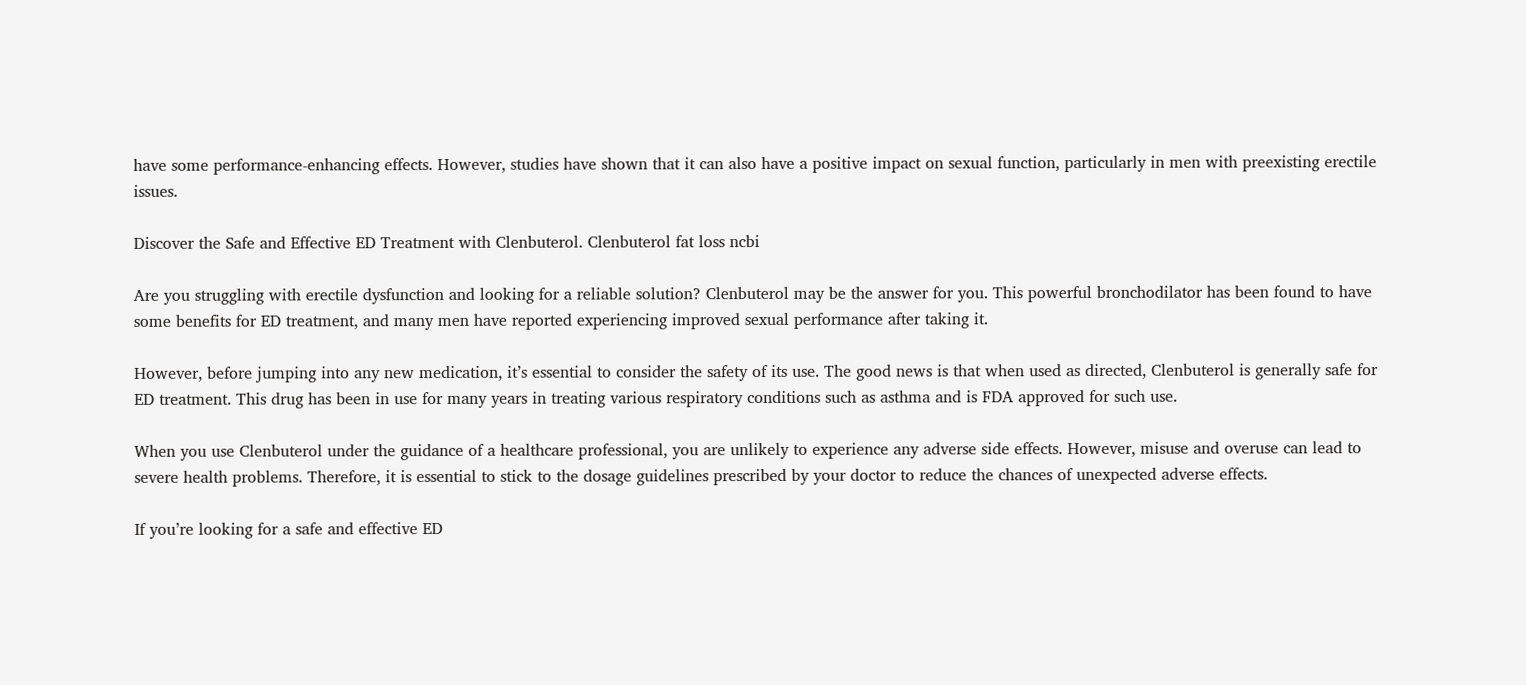have some performance-enhancing effects. However, studies have shown that it can also have a positive impact on sexual function, particularly in men with preexisting erectile issues.

Discover the Safe and Effective ED Treatment with Clenbuterol. Clenbuterol fat loss ncbi

Are you struggling with erectile dysfunction and looking for a reliable solution? Clenbuterol may be the answer for you. This powerful bronchodilator has been found to have some benefits for ED treatment, and many men have reported experiencing improved sexual performance after taking it.

However, before jumping into any new medication, it’s essential to consider the safety of its use. The good news is that when used as directed, Clenbuterol is generally safe for ED treatment. This drug has been in use for many years in treating various respiratory conditions such as asthma and is FDA approved for such use.

When you use Clenbuterol under the guidance of a healthcare professional, you are unlikely to experience any adverse side effects. However, misuse and overuse can lead to severe health problems. Therefore, it is essential to stick to the dosage guidelines prescribed by your doctor to reduce the chances of unexpected adverse effects.

If you’re looking for a safe and effective ED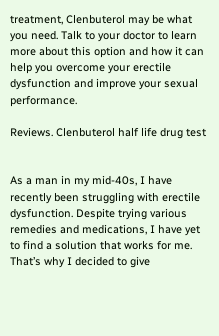treatment, Clenbuterol may be what you need. Talk to your doctor to learn more about this option and how it can help you overcome your erectile dysfunction and improve your sexual performance.

Reviews. Clenbuterol half life drug test


As a man in my mid-40s, I have recently been struggling with erectile dysfunction. Despite trying various remedies and medications, I have yet to find a solution that works for me. That’s why I decided to give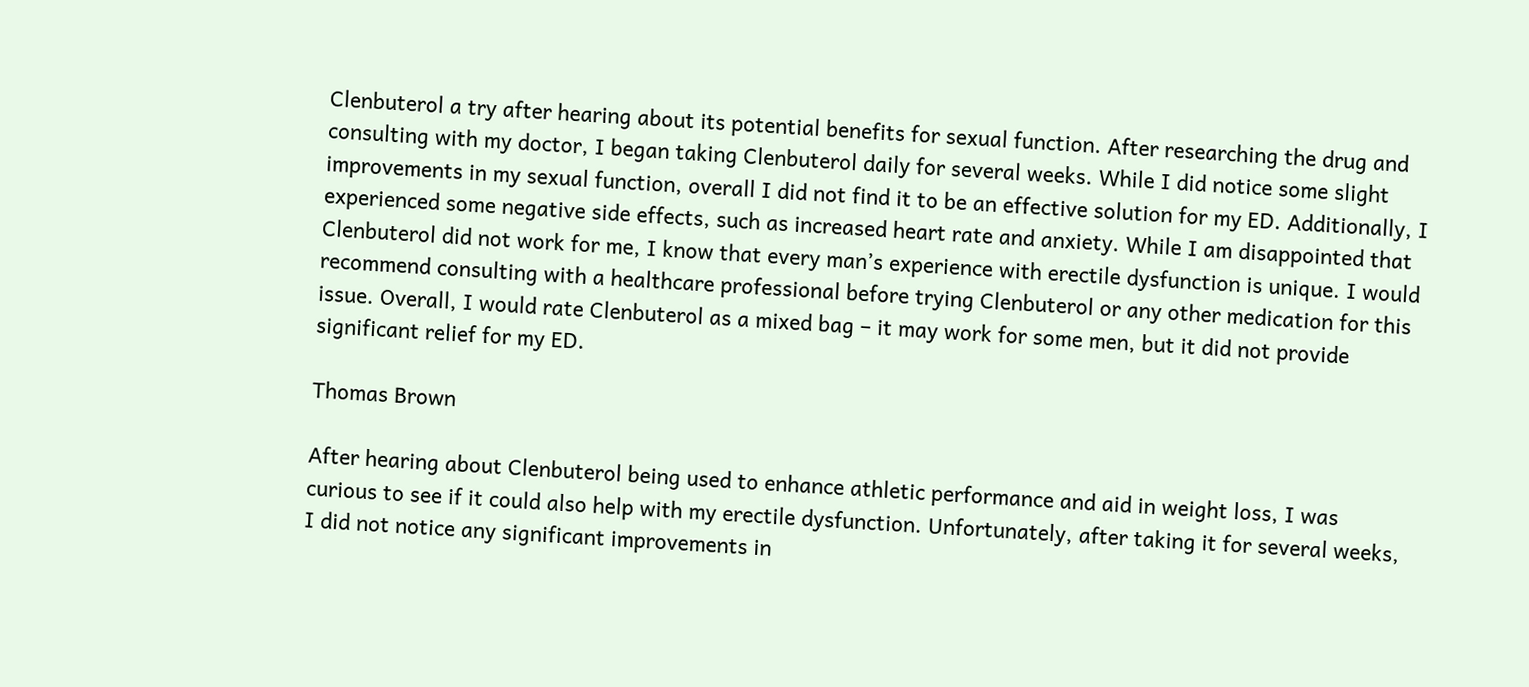Clenbuterol a try after hearing about its potential benefits for sexual function. After researching the drug and consulting with my doctor, I began taking Clenbuterol daily for several weeks. While I did notice some slight improvements in my sexual function, overall I did not find it to be an effective solution for my ED. Additionally, I experienced some negative side effects, such as increased heart rate and anxiety. While I am disappointed that Clenbuterol did not work for me, I know that every man’s experience with erectile dysfunction is unique. I would recommend consulting with a healthcare professional before trying Clenbuterol or any other medication for this issue. Overall, I would rate Clenbuterol as a mixed bag – it may work for some men, but it did not provide significant relief for my ED.

Thomas Brown

After hearing about Clenbuterol being used to enhance athletic performance and aid in weight loss, I was curious to see if it could also help with my erectile dysfunction. Unfortunately, after taking it for several weeks, I did not notice any significant improvements in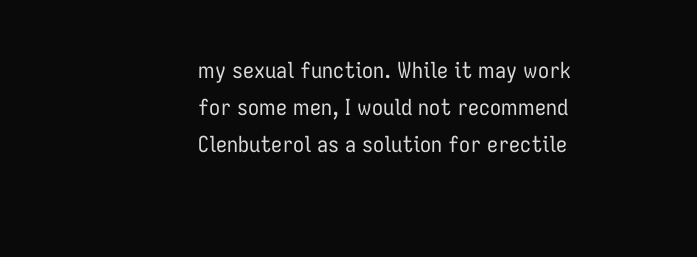my sexual function. While it may work for some men, I would not recommend Clenbuterol as a solution for erectile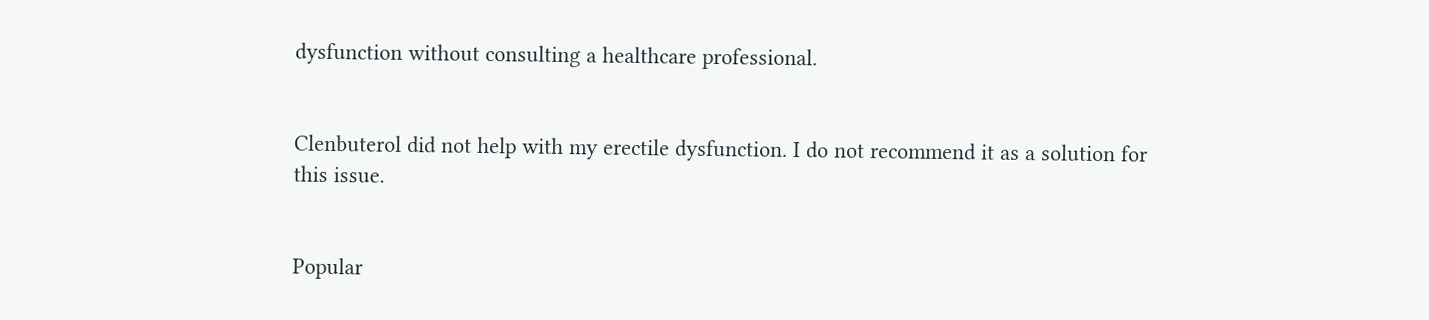dysfunction without consulting a healthcare professional.


Clenbuterol did not help with my erectile dysfunction. I do not recommend it as a solution for this issue.


Popular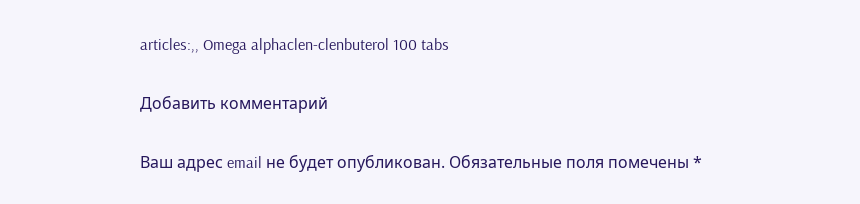articles:,, Omega alphaclen-clenbuterol 100 tabs

Добавить комментарий

Ваш адрес email не будет опубликован. Обязательные поля помечены *